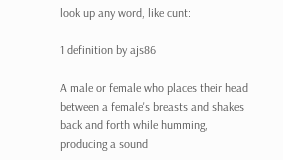look up any word, like cunt:

1 definition by ajs86

A male or female who places their head between a female's breasts and shakes back and forth while humming, producing a sound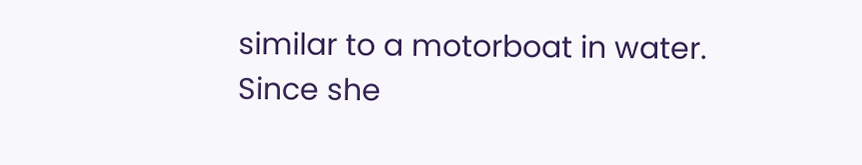similar to a motorboat in water.
Since she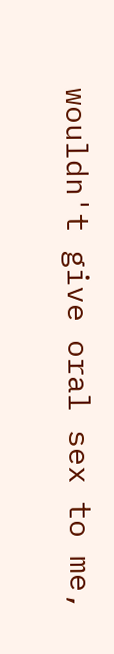wouldn't give oral sex to me,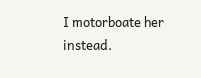I motorboate her instead.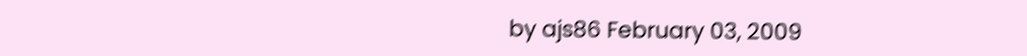by ajs86 February 03, 2009